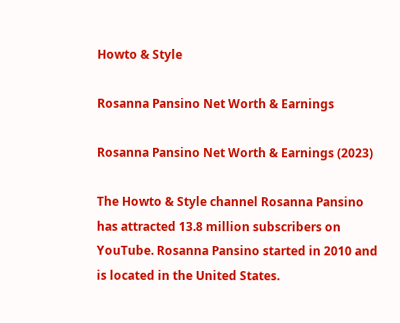Howto & Style

Rosanna Pansino Net Worth & Earnings

Rosanna Pansino Net Worth & Earnings (2023)

The Howto & Style channel Rosanna Pansino has attracted 13.8 million subscribers on YouTube. Rosanna Pansino started in 2010 and is located in the United States.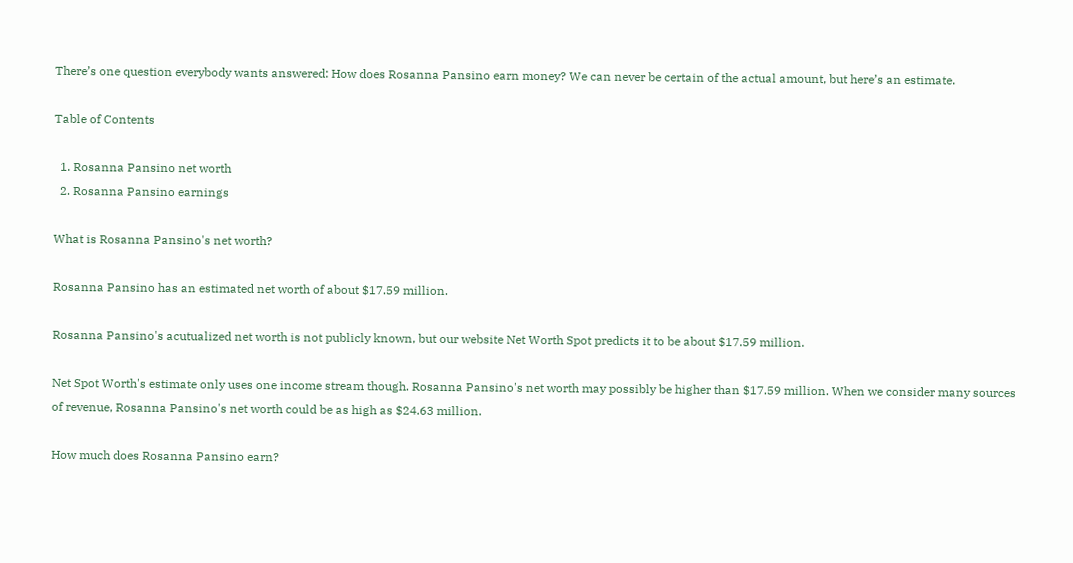There’s one question everybody wants answered: How does Rosanna Pansino earn money? We can never be certain of the actual amount, but here’s an estimate.

Table of Contents

  1. Rosanna Pansino net worth
  2. Rosanna Pansino earnings

What is Rosanna Pansino's net worth?

Rosanna Pansino has an estimated net worth of about $17.59 million.

Rosanna Pansino's acutualized net worth is not publicly known, but our website Net Worth Spot predicts it to be about $17.59 million.

Net Spot Worth's estimate only uses one income stream though. Rosanna Pansino's net worth may possibly be higher than $17.59 million. When we consider many sources of revenue, Rosanna Pansino's net worth could be as high as $24.63 million.

How much does Rosanna Pansino earn?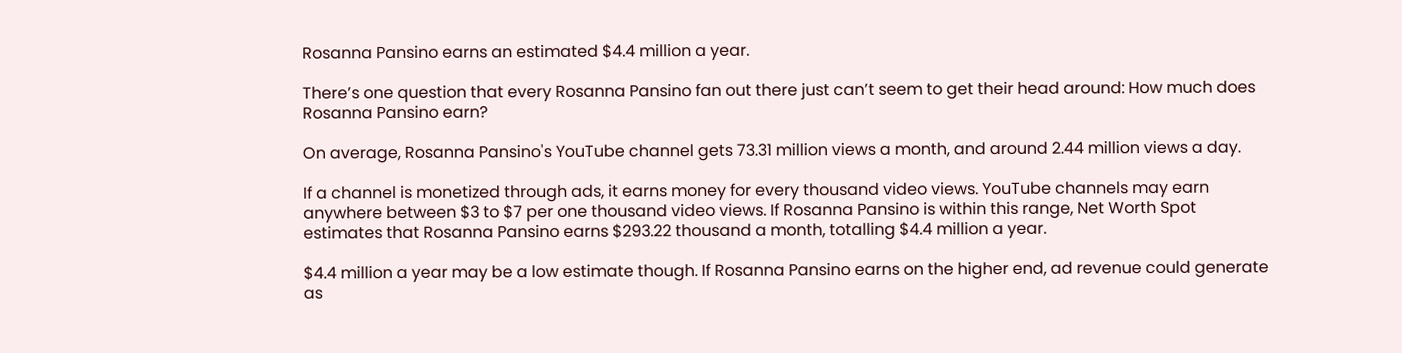Rosanna Pansino earns an estimated $4.4 million a year.

There’s one question that every Rosanna Pansino fan out there just can’t seem to get their head around: How much does Rosanna Pansino earn?

On average, Rosanna Pansino's YouTube channel gets 73.31 million views a month, and around 2.44 million views a day.

If a channel is monetized through ads, it earns money for every thousand video views. YouTube channels may earn anywhere between $3 to $7 per one thousand video views. If Rosanna Pansino is within this range, Net Worth Spot estimates that Rosanna Pansino earns $293.22 thousand a month, totalling $4.4 million a year.

$4.4 million a year may be a low estimate though. If Rosanna Pansino earns on the higher end, ad revenue could generate as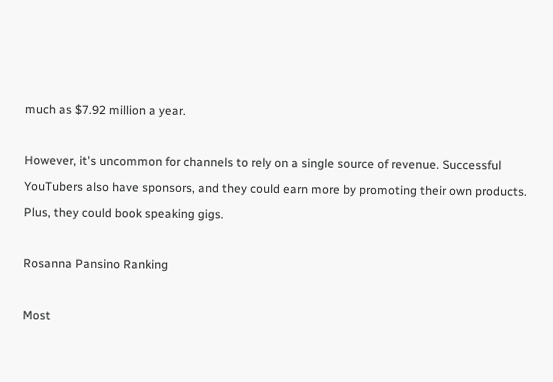much as $7.92 million a year.

However, it's uncommon for channels to rely on a single source of revenue. Successful YouTubers also have sponsors, and they could earn more by promoting their own products. Plus, they could book speaking gigs.

Rosanna Pansino Ranking

Most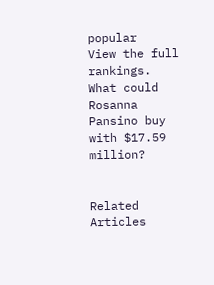popular
View the full rankings.
What could Rosanna Pansino buy with $17.59 million?


Related Articles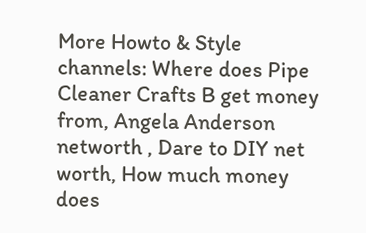More Howto & Style channels: Where does Pipe Cleaner Crafts B get money from, Angela Anderson networth , Dare to DIY net worth, How much money does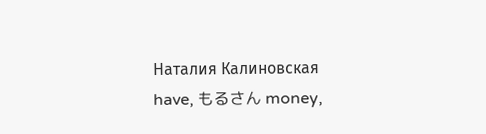Наталия Калиновская have, もるさん money,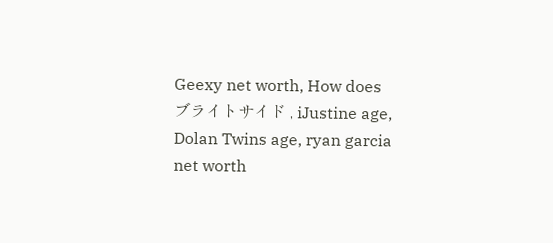Geexy net worth, How does ブライトサイド , iJustine age, Dolan Twins age, ryan garcia net worth